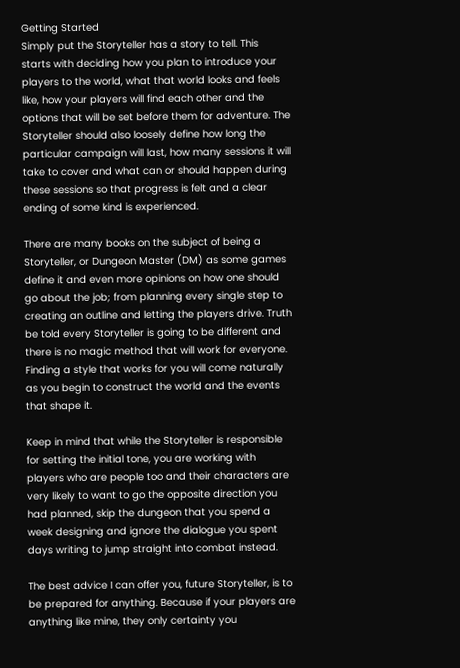Getting Started
Simply put the Storyteller has a story to tell. This starts with deciding how you plan to introduce your players to the world, what that world looks and feels like, how your players will find each other and the options that will be set before them for adventure. The Storyteller should also loosely define how long the particular campaign will last, how many sessions it will take to cover and what can or should happen during these sessions so that progress is felt and a clear ending of some kind is experienced.

There are many books on the subject of being a Storyteller, or Dungeon Master (DM) as some games define it and even more opinions on how one should go about the job; from planning every single step to creating an outline and letting the players drive. Truth be told every Storyteller is going to be different and there is no magic method that will work for everyone. Finding a style that works for you will come naturally as you begin to construct the world and the events that shape it.

Keep in mind that while the Storyteller is responsible for setting the initial tone, you are working with players who are people too and their characters are very likely to want to go the opposite direction you had planned, skip the dungeon that you spend a week designing and ignore the dialogue you spent days writing to jump straight into combat instead.

The best advice I can offer you, future Storyteller, is to be prepared for anything. Because if your players are anything like mine, they only certainty you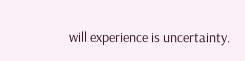will experience is uncertainty.